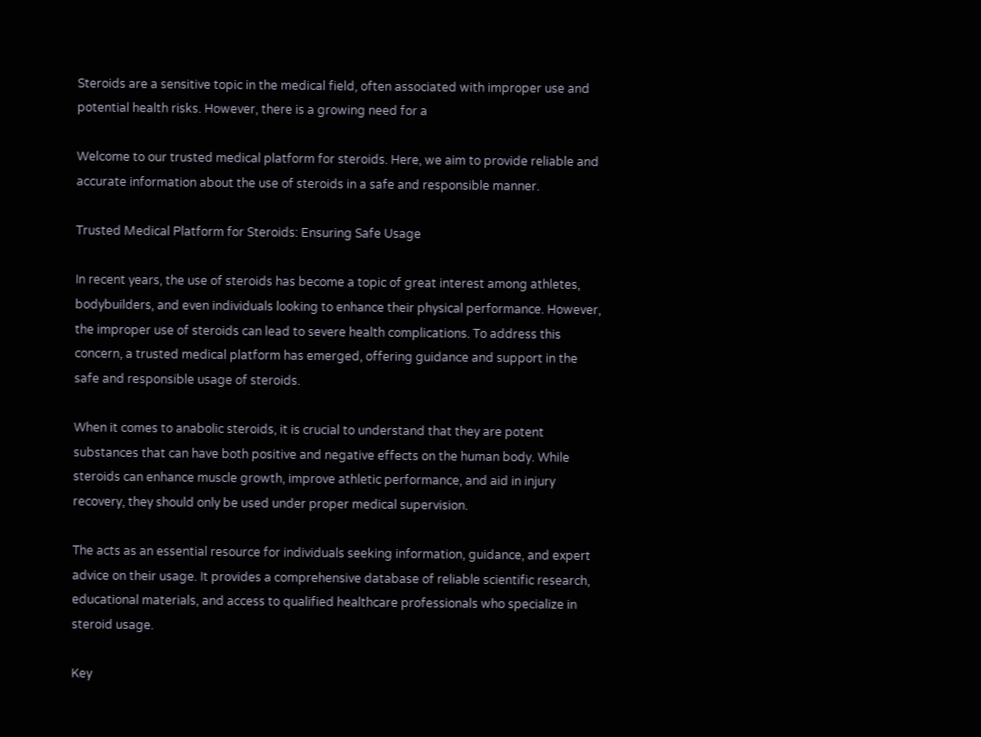Steroids are a sensitive topic in the medical field, often associated with improper use and potential health risks. However, there is a growing need for a

Welcome to our trusted medical platform for steroids. Here, we aim to provide reliable and accurate information about the use of steroids in a safe and responsible manner.

Trusted Medical Platform for Steroids: Ensuring Safe Usage

In recent years, the use of steroids has become a topic of great interest among athletes, bodybuilders, and even individuals looking to enhance their physical performance. However, the improper use of steroids can lead to severe health complications. To address this concern, a trusted medical platform has emerged, offering guidance and support in the safe and responsible usage of steroids.

When it comes to anabolic steroids, it is crucial to understand that they are potent substances that can have both positive and negative effects on the human body. While steroids can enhance muscle growth, improve athletic performance, and aid in injury recovery, they should only be used under proper medical supervision.

The acts as an essential resource for individuals seeking information, guidance, and expert advice on their usage. It provides a comprehensive database of reliable scientific research, educational materials, and access to qualified healthcare professionals who specialize in steroid usage.

Key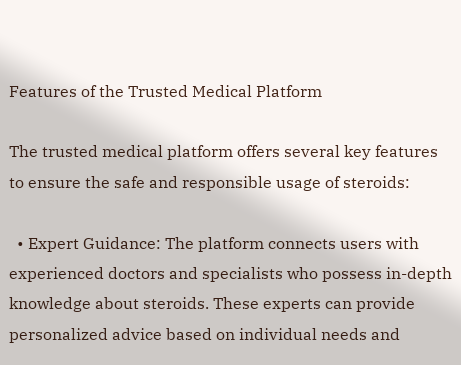Features of the Trusted Medical Platform

The trusted medical platform offers several key features to ensure the safe and responsible usage of steroids:

  • Expert Guidance: The platform connects users with experienced doctors and specialists who possess in-depth knowledge about steroids. These experts can provide personalized advice based on individual needs and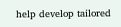help develop tailored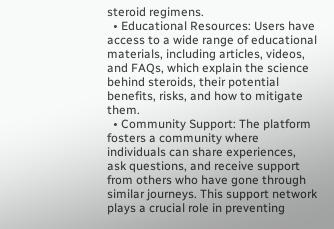steroid regimens.
  • Educational Resources: Users have access to a wide range of educational materials, including articles, videos, and FAQs, which explain the science behind steroids, their potential benefits, risks, and how to mitigate them.
  • Community Support: The platform fosters a community where individuals can share experiences, ask questions, and receive support from others who have gone through similar journeys. This support network plays a crucial role in preventing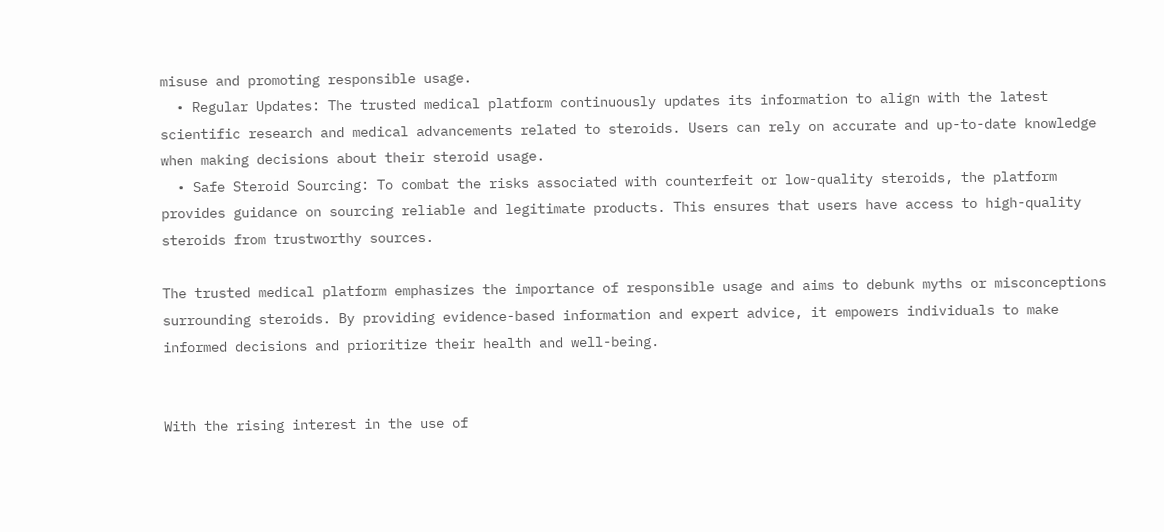misuse and promoting responsible usage.
  • Regular Updates: The trusted medical platform continuously updates its information to align with the latest scientific research and medical advancements related to steroids. Users can rely on accurate and up-to-date knowledge when making decisions about their steroid usage.
  • Safe Steroid Sourcing: To combat the risks associated with counterfeit or low-quality steroids, the platform provides guidance on sourcing reliable and legitimate products. This ensures that users have access to high-quality steroids from trustworthy sources.

The trusted medical platform emphasizes the importance of responsible usage and aims to debunk myths or misconceptions surrounding steroids. By providing evidence-based information and expert advice, it empowers individuals to make informed decisions and prioritize their health and well-being.


With the rising interest in the use of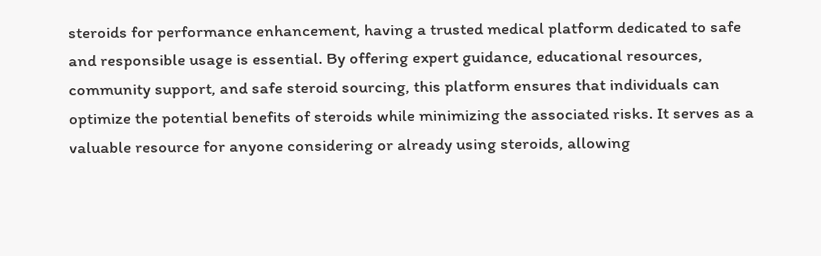steroids for performance enhancement, having a trusted medical platform dedicated to safe and responsible usage is essential. By offering expert guidance, educational resources, community support, and safe steroid sourcing, this platform ensures that individuals can optimize the potential benefits of steroids while minimizing the associated risks. It serves as a valuable resource for anyone considering or already using steroids, allowing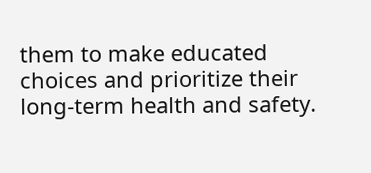them to make educated choices and prioritize their long-term health and safety.